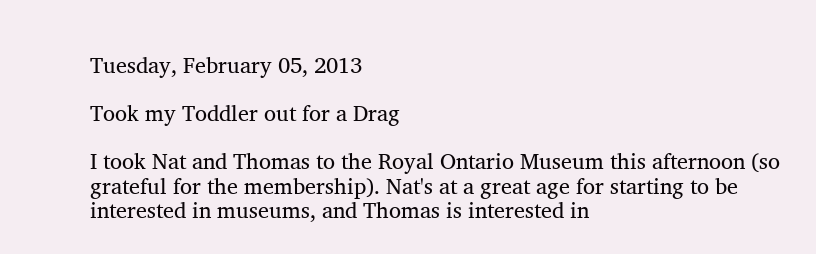Tuesday, February 05, 2013

Took my Toddler out for a Drag

I took Nat and Thomas to the Royal Ontario Museum this afternoon (so grateful for the membership). Nat's at a great age for starting to be interested in museums, and Thomas is interested in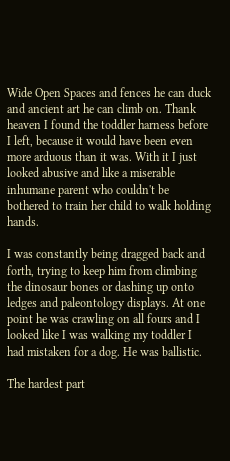Wide Open Spaces and fences he can duck and ancient art he can climb on. Thank heaven I found the toddler harness before I left, because it would have been even more arduous than it was. With it I just looked abusive and like a miserable inhumane parent who couldn't be bothered to train her child to walk holding hands.

I was constantly being dragged back and forth, trying to keep him from climbing the dinosaur bones or dashing up onto ledges and paleontology displays. At one point he was crawling on all fours and I looked like I was walking my toddler I had mistaken for a dog. He was ballistic.

The hardest part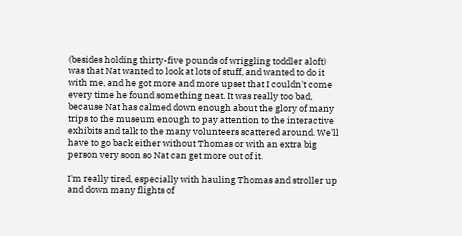(besides holding thirty-five pounds of wriggling toddler aloft) was that Nat wanted to look at lots of stuff, and wanted to do it with me, and he got more and more upset that I couldn't come every time he found something neat. It was really too bad, because Nat has calmed down enough about the glory of many trips to the museum enough to pay attention to the interactive exhibits and talk to the many volunteers scattered around. We'll have to go back either without Thomas or with an extra big person very soon so Nat can get more out of it.

I'm really tired, especially with hauling Thomas and stroller up and down many flights of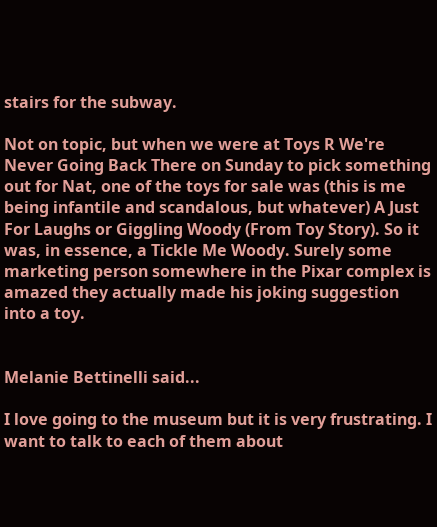stairs for the subway.

Not on topic, but when we were at Toys R We're Never Going Back There on Sunday to pick something out for Nat, one of the toys for sale was (this is me being infantile and scandalous, but whatever) A Just For Laughs or Giggling Woody (From Toy Story). So it was, in essence, a Tickle Me Woody. Surely some marketing person somewhere in the Pixar complex is amazed they actually made his joking suggestion into a toy.


Melanie Bettinelli said...

I love going to the museum but it is very frustrating. I want to talk to each of them about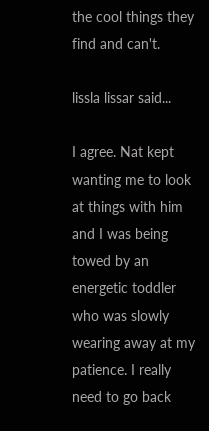the cool things they find and can't.

lissla lissar said...

I agree. Nat kept wanting me to look at things with him and I was being towed by an energetic toddler who was slowly wearing away at my patience. I really need to go back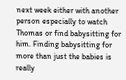next week either with another person especially to watch Thomas or find babysitting for him. Finding babysitting for more than just the babies is really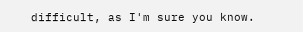difficult, as I'm sure you know.